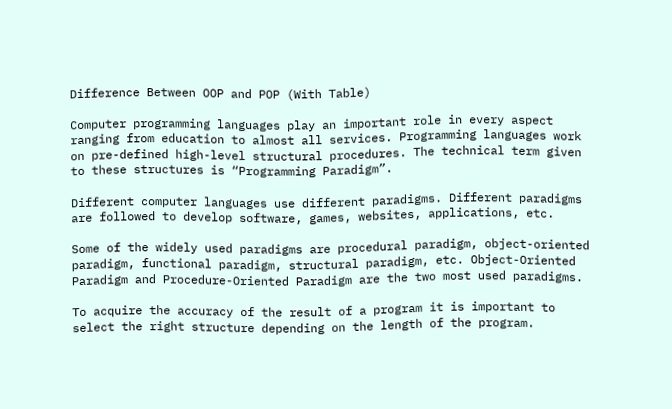Difference Between OOP and POP (With Table)

Computer programming languages play an important role in every aspect ranging from education to almost all services. Programming languages work on pre-defined high-level structural procedures. The technical term given to these structures is “Programming Paradigm”.

Different computer languages use different paradigms. Different paradigms are followed to develop software, games, websites, applications, etc.

Some of the widely used paradigms are procedural paradigm, object-oriented paradigm, functional paradigm, structural paradigm, etc. Object-Oriented Paradigm and Procedure-Oriented Paradigm are the two most used paradigms.

To acquire the accuracy of the result of a program it is important to select the right structure depending on the length of the program.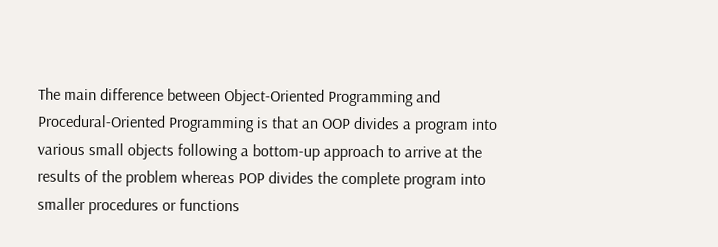The main difference between Object-Oriented Programming and Procedural-Oriented Programming is that an OOP divides a program into various small objects following a bottom-up approach to arrive at the results of the problem whereas POP divides the complete program into smaller procedures or functions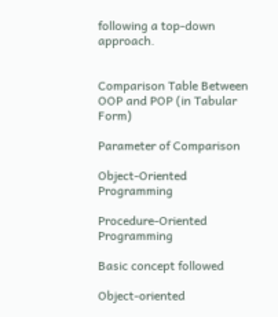following a top-down approach.


Comparison Table Between OOP and POP (in Tabular Form)

Parameter of Comparison

Object-Oriented Programming

Procedure-Oriented Programming

Basic concept followed

Object-oriented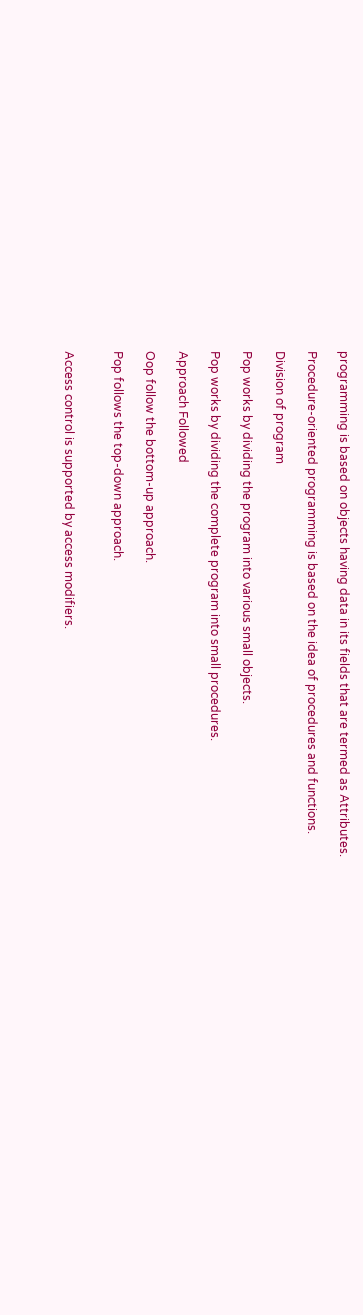programming is based on objects having data in its fields that are termed as Attributes.

Procedure-oriented programming is based on the idea of procedures and functions.

Division of program

Pop works by dividing the program into various small objects.

Pop works by dividing the complete program into small procedures.

Approach Followed

Oop follow the bottom-up approach.

Pop follows the top-down approach.


Access control is supported by access modifiers.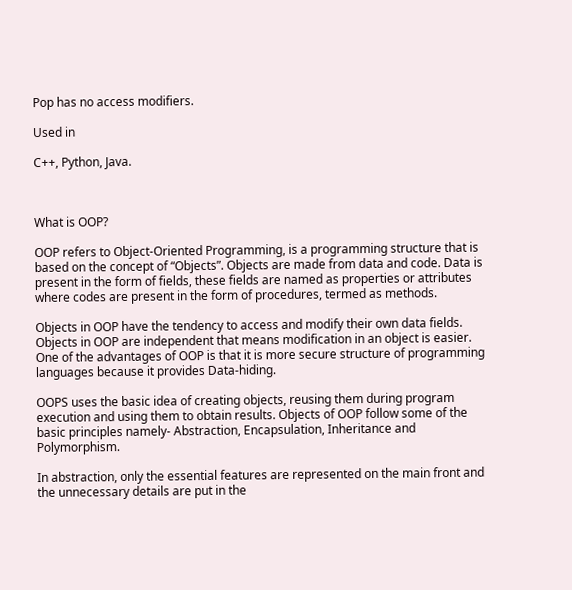Pop has no access modifiers.

Used in

C++, Python, Java.



What is OOP?

OOP refers to Object-Oriented Programming, is a programming structure that is based on the concept of “Objects”. Objects are made from data and code. Data is present in the form of fields, these fields are named as properties or attributes where codes are present in the form of procedures, termed as methods.

Objects in OOP have the tendency to access and modify their own data fields. Objects in OOP are independent that means modification in an object is easier. One of the advantages of OOP is that it is more secure structure of programming languages because it provides Data-hiding.

OOPS uses the basic idea of creating objects, reusing them during program execution and using them to obtain results. Objects of OOP follow some of the basic principles namely- Abstraction, Encapsulation, Inheritance and Polymorphism.

In abstraction, only the essential features are represented on the main front and the unnecessary details are put in the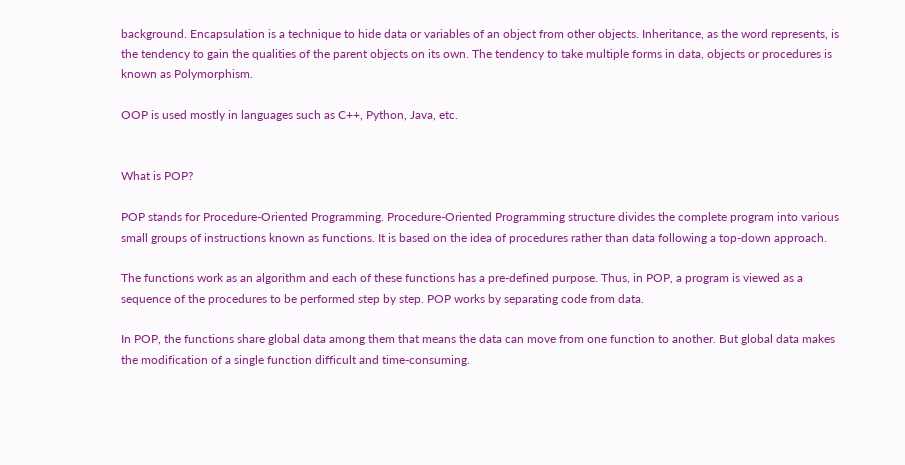background. Encapsulation is a technique to hide data or variables of an object from other objects. Inheritance, as the word represents, is the tendency to gain the qualities of the parent objects on its own. The tendency to take multiple forms in data, objects or procedures is known as Polymorphism.

OOP is used mostly in languages such as C++, Python, Java, etc.


What is POP?

POP stands for Procedure-Oriented Programming. Procedure-Oriented Programming structure divides the complete program into various small groups of instructions known as functions. It is based on the idea of procedures rather than data following a top-down approach.

The functions work as an algorithm and each of these functions has a pre-defined purpose. Thus, in POP, a program is viewed as a sequence of the procedures to be performed step by step. POP works by separating code from data.

In POP, the functions share global data among them that means the data can move from one function to another. But global data makes the modification of a single function difficult and time-consuming.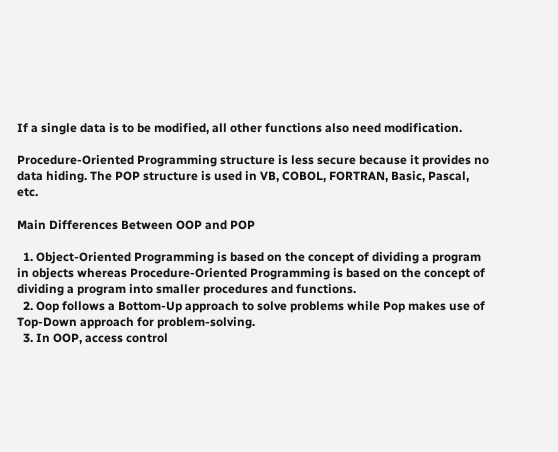If a single data is to be modified, all other functions also need modification.

Procedure-Oriented Programming structure is less secure because it provides no data hiding. The POP structure is used in VB, COBOL, FORTRAN, Basic, Pascal, etc.

Main Differences Between OOP and POP

  1. Object-Oriented Programming is based on the concept of dividing a program in objects whereas Procedure-Oriented Programming is based on the concept of dividing a program into smaller procedures and functions.
  2. Oop follows a Bottom-Up approach to solve problems while Pop makes use of Top-Down approach for problem-solving.
  3. In OOP, access control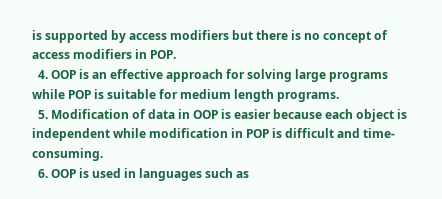is supported by access modifiers but there is no concept of access modifiers in POP.
  4. OOP is an effective approach for solving large programs while POP is suitable for medium length programs.
  5. Modification of data in OOP is easier because each object is independent while modification in POP is difficult and time-consuming.
  6. OOP is used in languages such as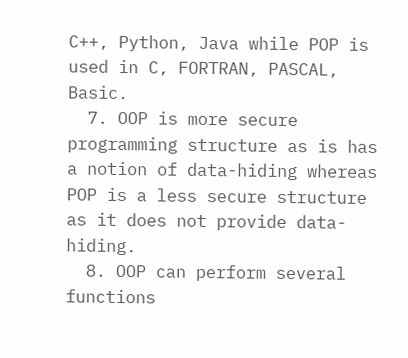C++, Python, Java while POP is used in C, FORTRAN, PASCAL, Basic.
  7. OOP is more secure programming structure as is has a notion of data-hiding whereas POP is a less secure structure as it does not provide data-hiding.
  8. OOP can perform several functions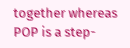together whereas POP is a step-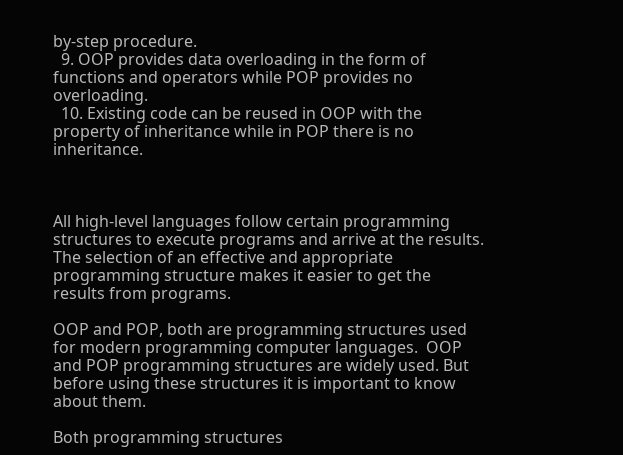by-step procedure.
  9. OOP provides data overloading in the form of functions and operators while POP provides no overloading.
  10. Existing code can be reused in OOP with the property of inheritance while in POP there is no inheritance.



All high-level languages follow certain programming structures to execute programs and arrive at the results. The selection of an effective and appropriate programming structure makes it easier to get the results from programs.

OOP and POP, both are programming structures used for modern programming computer languages.  OOP and POP programming structures are widely used. But before using these structures it is important to know about them.

Both programming structures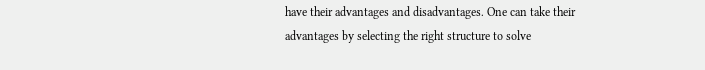have their advantages and disadvantages. One can take their advantages by selecting the right structure to solve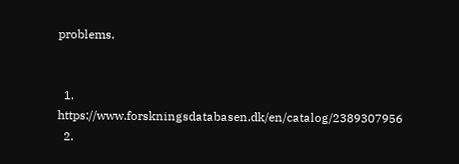problems.


  1. https://www.forskningsdatabasen.dk/en/catalog/2389307956
  2.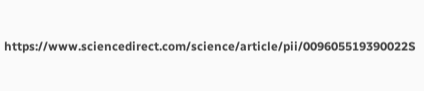https://www.sciencedirect.com/science/article/pii/009605519390022S